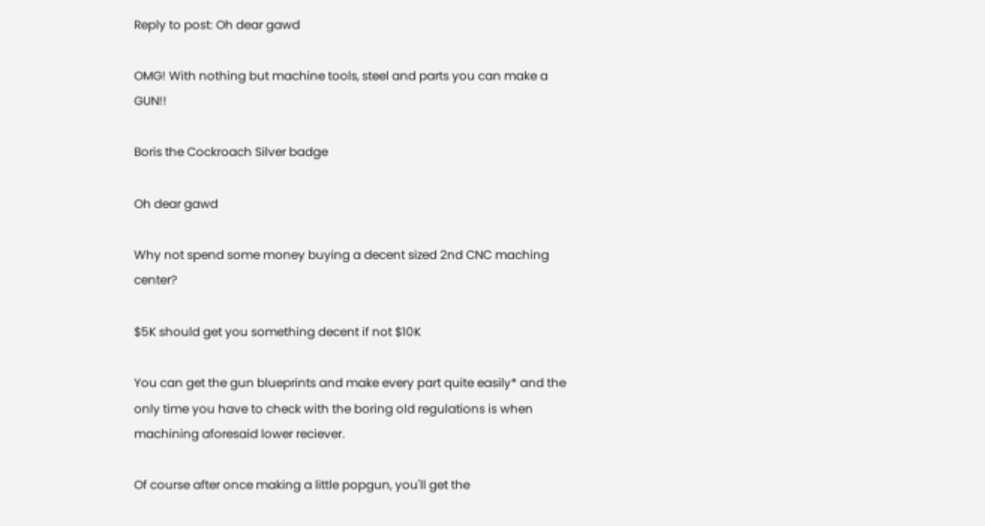Reply to post: Oh dear gawd

OMG! With nothing but machine tools, steel and parts you can make a GUN!!

Boris the Cockroach Silver badge

Oh dear gawd

Why not spend some money buying a decent sized 2nd CNC maching center?

$5K should get you something decent if not $10K

You can get the gun blueprints and make every part quite easily* and the only time you have to check with the boring old regulations is when machining aforesaid lower reciever.

Of course after once making a little popgun, you'll get the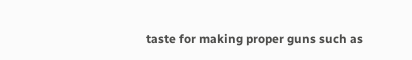taste for making proper guns such as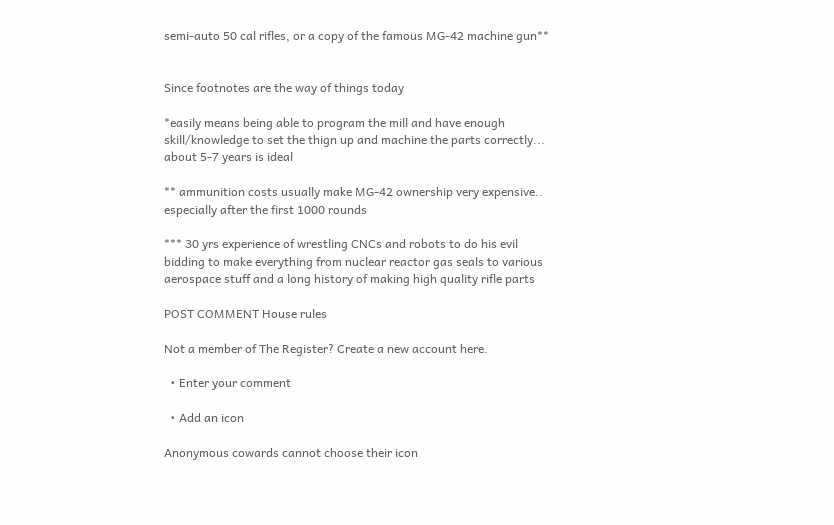semi-auto 50 cal rifles, or a copy of the famous MG-42 machine gun**


Since footnotes are the way of things today

*easily means being able to program the mill and have enough skill/knowledge to set the thign up and machine the parts correctly... about 5-7 years is ideal

** ammunition costs usually make MG-42 ownership very expensive.. especially after the first 1000 rounds

*** 30 yrs experience of wrestling CNCs and robots to do his evil bidding to make everything from nuclear reactor gas seals to various aerospace stuff and a long history of making high quality rifle parts

POST COMMENT House rules

Not a member of The Register? Create a new account here.

  • Enter your comment

  • Add an icon

Anonymous cowards cannot choose their icon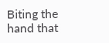Biting the hand that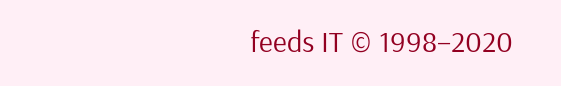feeds IT © 1998–2020